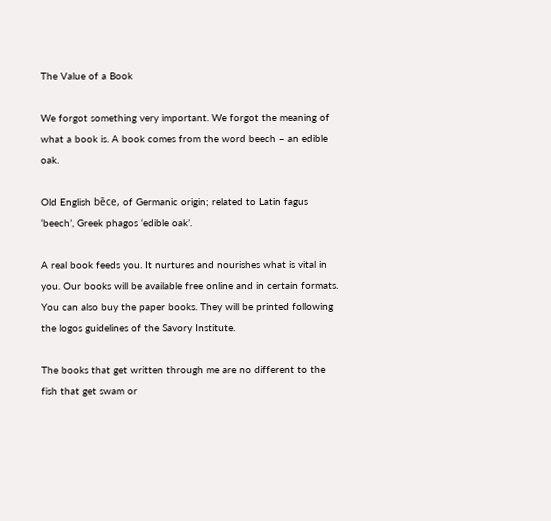The Value of a Book

We forgot something very important. We forgot the meaning of what a book is. A book comes from the word beech – an edible oak.

Old English bēce, of Germanic origin; related to Latin fagus ‘beech’, Greek phagos ‘edible oak’.

A real book feeds you. It nurtures and nourishes what is vital in you. Our books will be available free online and in certain formats. You can also buy the paper books. They will be printed following the logos guidelines of the Savory Institute.

The books that get written through me are no different to the fish that get swam or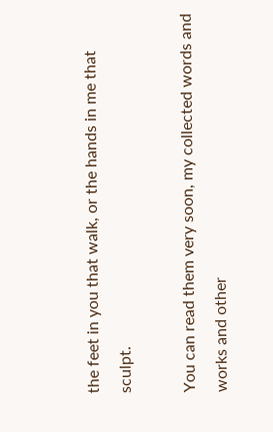the feet in you that walk, or the hands in me that sculpt.

You can read them very soon, my collected words and works and other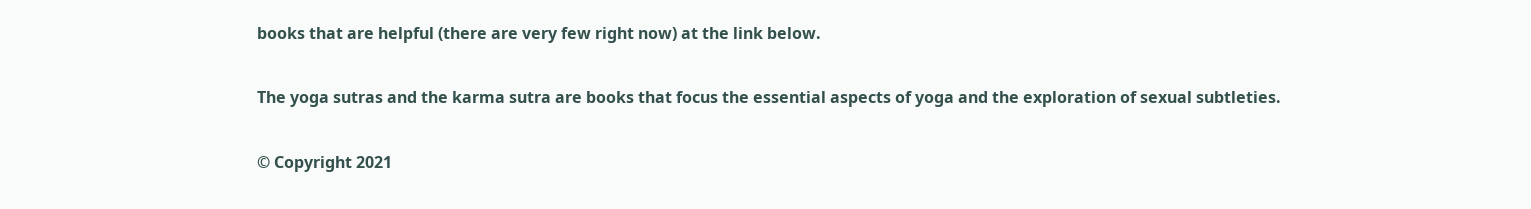books that are helpful (there are very few right now) at the link below.

The yoga sutras and the karma sutra are books that focus the essential aspects of yoga and the exploration of sexual subtleties.

© Copyright 2021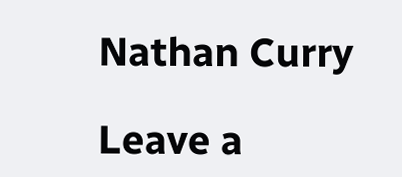Nathan Curry

Leave a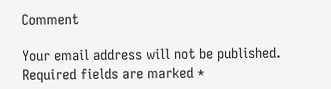Comment

Your email address will not be published. Required fields are marked *